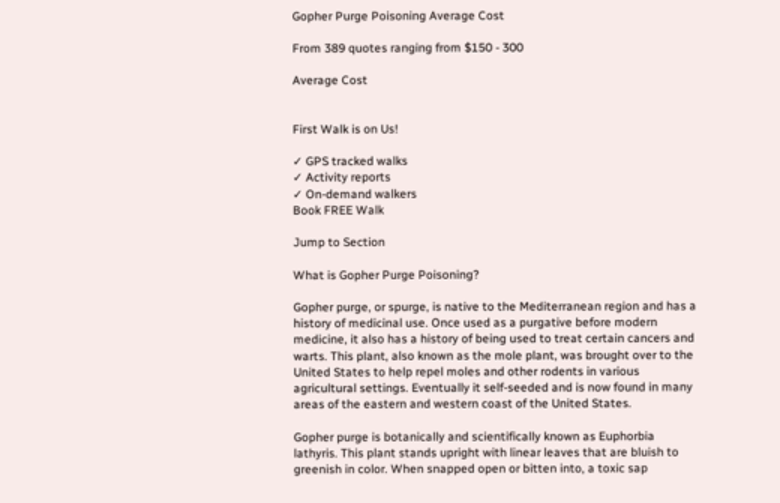Gopher Purge Poisoning Average Cost

From 389 quotes ranging from $150 - 300

Average Cost


First Walk is on Us!

✓ GPS tracked walks
✓ Activity reports
✓ On-demand walkers
Book FREE Walk

Jump to Section

What is Gopher Purge Poisoning?

Gopher purge, or spurge, is native to the Mediterranean region and has a history of medicinal use. Once used as a purgative before modern medicine, it also has a history of being used to treat certain cancers and warts. This plant, also known as the mole plant, was brought over to the United States to help repel moles and other rodents in various agricultural settings. Eventually it self-seeded and is now found in many areas of the eastern and western coast of the United States.

Gopher purge is botanically and scientifically known as Euphorbia lathyris. This plant stands upright with linear leaves that are bluish to greenish in color. When snapped open or bitten into, a toxic sap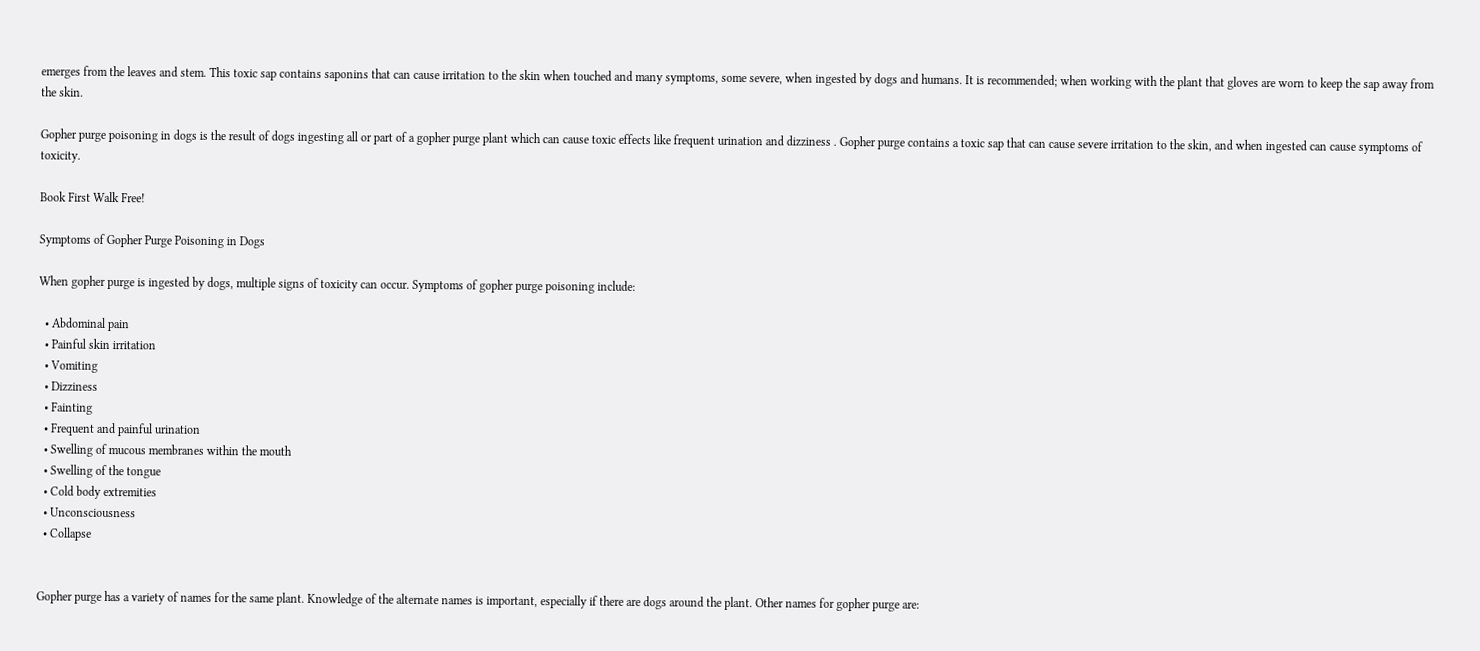emerges from the leaves and stem. This toxic sap contains saponins that can cause irritation to the skin when touched and many symptoms, some severe, when ingested by dogs and humans. It is recommended; when working with the plant that gloves are worn to keep the sap away from the skin.

Gopher purge poisoning in dogs is the result of dogs ingesting all or part of a gopher purge plant which can cause toxic effects like frequent urination and dizziness . Gopher purge contains a toxic sap that can cause severe irritation to the skin, and when ingested can cause symptoms of toxicity.

Book First Walk Free!

Symptoms of Gopher Purge Poisoning in Dogs

When gopher purge is ingested by dogs, multiple signs of toxicity can occur. Symptoms of gopher purge poisoning include:

  • Abdominal pain
  • Painful skin irritation
  • Vomiting
  • Dizziness
  • Fainting
  • Frequent and painful urination
  • Swelling of mucous membranes within the mouth
  • Swelling of the tongue
  • Cold body extremities
  • Unconsciousness
  • Collapse


Gopher purge has a variety of names for the same plant. Knowledge of the alternate names is important, especially if there are dogs around the plant. Other names for gopher purge are: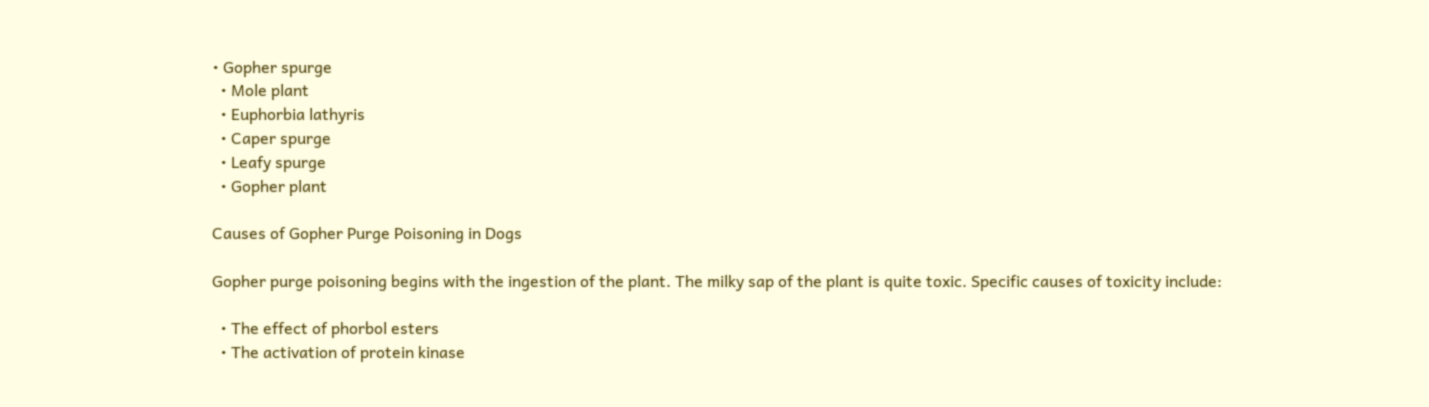• Gopher spurge
  • Mole plant
  • Euphorbia lathyris
  • Caper spurge
  • Leafy spurge
  • Gopher plant

Causes of Gopher Purge Poisoning in Dogs

Gopher purge poisoning begins with the ingestion of the plant. The milky sap of the plant is quite toxic. Specific causes of toxicity include:

  • The effect of phorbol esters
  • The activation of protein kinase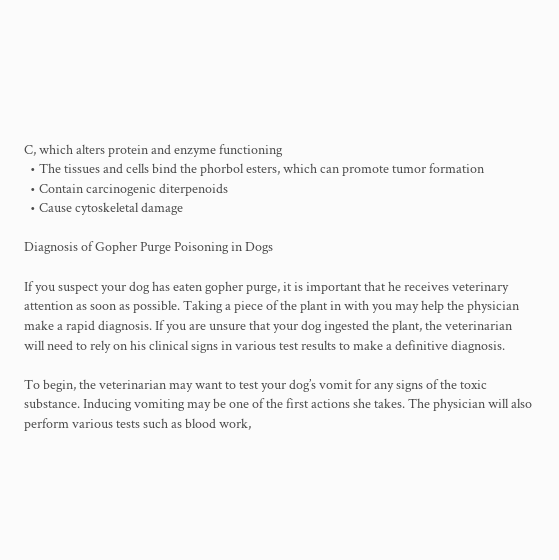C, which alters protein and enzyme functioning
  • The tissues and cells bind the phorbol esters, which can promote tumor formation
  • Contain carcinogenic diterpenoids
  • Cause cytoskeletal damage

Diagnosis of Gopher Purge Poisoning in Dogs

If you suspect your dog has eaten gopher purge, it is important that he receives veterinary attention as soon as possible. Taking a piece of the plant in with you may help the physician make a rapid diagnosis. If you are unsure that your dog ingested the plant, the veterinarian will need to rely on his clinical signs in various test results to make a definitive diagnosis.

To begin, the veterinarian may want to test your dog’s vomit for any signs of the toxic substance. Inducing vomiting may be one of the first actions she takes. The physician will also perform various tests such as blood work,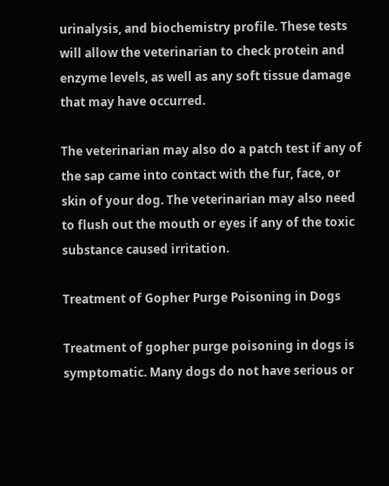urinalysis, and biochemistry profile. These tests will allow the veterinarian to check protein and enzyme levels, as well as any soft tissue damage that may have occurred.

The veterinarian may also do a patch test if any of the sap came into contact with the fur, face, or skin of your dog. The veterinarian may also need to flush out the mouth or eyes if any of the toxic substance caused irritation.

Treatment of Gopher Purge Poisoning in Dogs

Treatment of gopher purge poisoning in dogs is symptomatic. Many dogs do not have serious or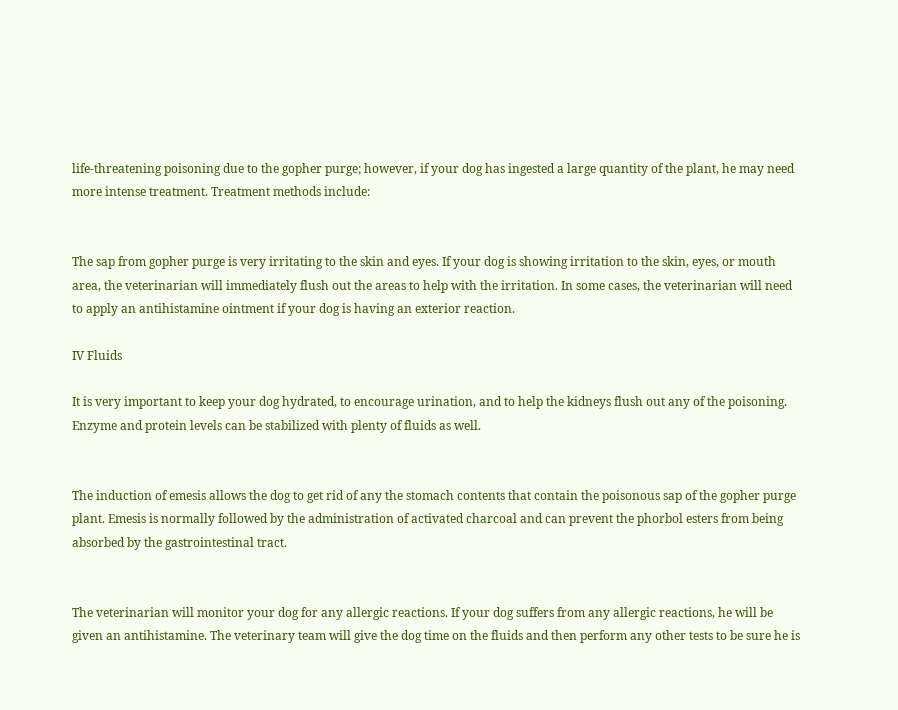life-threatening poisoning due to the gopher purge; however, if your dog has ingested a large quantity of the plant, he may need more intense treatment. Treatment methods include:


The sap from gopher purge is very irritating to the skin and eyes. If your dog is showing irritation to the skin, eyes, or mouth area, the veterinarian will immediately flush out the areas to help with the irritation. In some cases, the veterinarian will need to apply an antihistamine ointment if your dog is having an exterior reaction.

IV Fluids

It is very important to keep your dog hydrated, to encourage urination, and to help the kidneys flush out any of the poisoning. Enzyme and protein levels can be stabilized with plenty of fluids as well.


The induction of emesis allows the dog to get rid of any the stomach contents that contain the poisonous sap of the gopher purge plant. Emesis is normally followed by the administration of activated charcoal and can prevent the phorbol esters from being absorbed by the gastrointestinal tract.


The veterinarian will monitor your dog for any allergic reactions. If your dog suffers from any allergic reactions, he will be given an antihistamine. The veterinary team will give the dog time on the fluids and then perform any other tests to be sure he is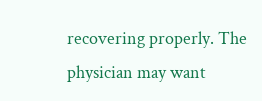recovering properly. The physician may want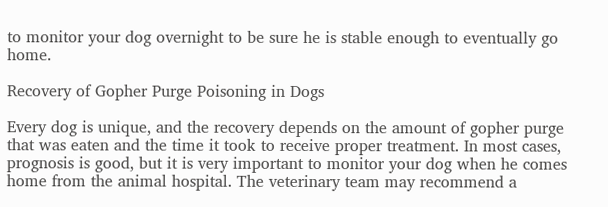to monitor your dog overnight to be sure he is stable enough to eventually go home.

Recovery of Gopher Purge Poisoning in Dogs

Every dog is unique, and the recovery depends on the amount of gopher purge that was eaten and the time it took to receive proper treatment. In most cases, prognosis is good, but it is very important to monitor your dog when he comes home from the animal hospital. The veterinary team may recommend a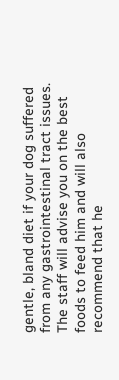gentle, bland diet if your dog suffered from any gastrointestinal tract issues. The staff will advise you on the best foods to feed him and will also recommend that he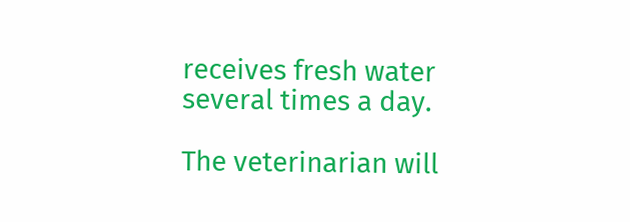receives fresh water several times a day.

The veterinarian will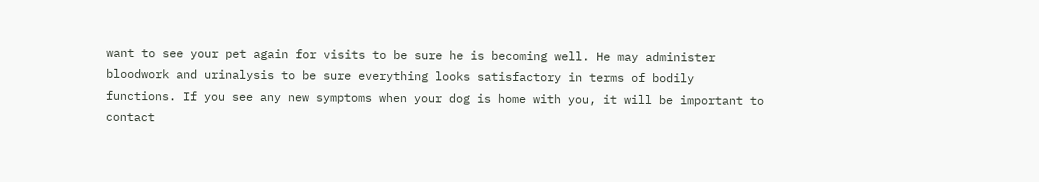want to see your pet again for visits to be sure he is becoming well. He may administer bloodwork and urinalysis to be sure everything looks satisfactory in terms of bodily functions. If you see any new symptoms when your dog is home with you, it will be important to contact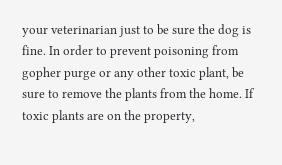your veterinarian just to be sure the dog is fine. In order to prevent poisoning from gopher purge or any other toxic plant, be sure to remove the plants from the home. If toxic plants are on the property,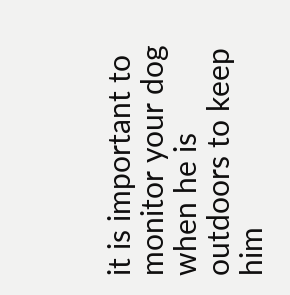it is important to monitor your dog when he is outdoors to keep him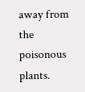away from the poisonous plants.